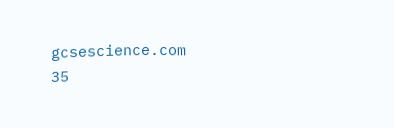gcsescience.com                                       35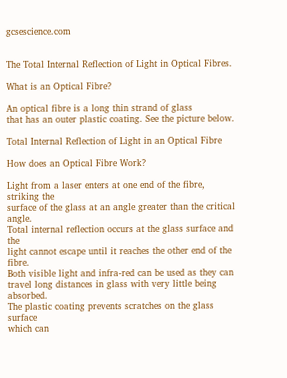gcsescience.com


The Total Internal Reflection of Light in Optical Fibres.

What is an Optical Fibre?

An optical fibre is a long thin strand of glass
that has an outer plastic coating. See the picture below.

Total Internal Reflection of Light in an Optical Fibre

How does an Optical Fibre Work?

Light from a laser enters at one end of the fibre, striking the
surface of the glass at an angle greater than the critical angle.
Total internal reflection occurs at the glass surface and the
light cannot escape until it reaches the other end of the fibre.
Both visible light and infra-red can be used as they can
travel long distances in glass with very little being absorbed.
The plastic coating prevents scratches on the glass surface
which can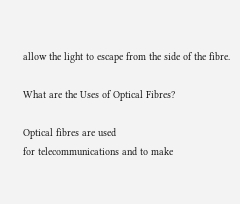allow the light to escape from the side of the fibre.

What are the Uses of Optical Fibres?

Optical fibres are used
for telecommunications and to make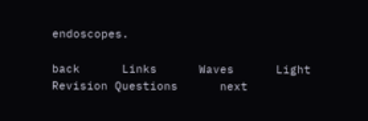endoscopes.

back      Links      Waves      Light      Revision Questions      next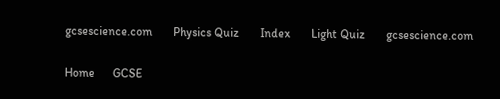gcsescience.com       Physics Quiz       Index       Light Quiz       gcsescience.com

Home      GCSE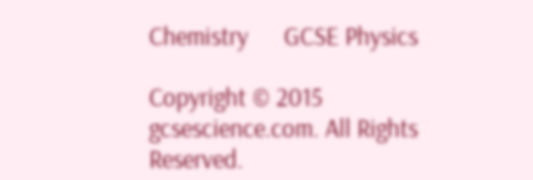Chemistry      GCSE Physics

Copyright © 2015 gcsescience.com. All Rights Reserved.